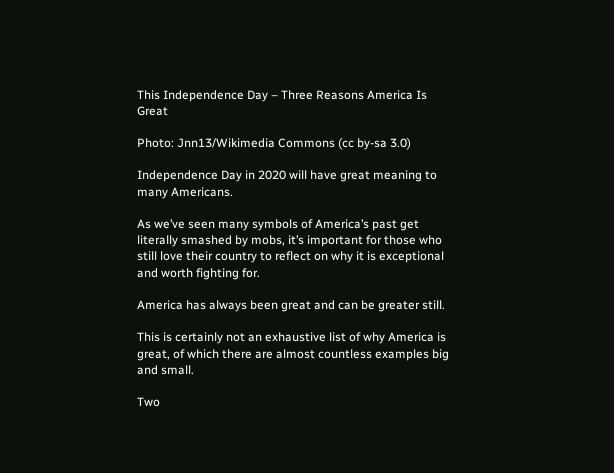This Independence Day – Three Reasons America Is Great

Photo: Jnn13/Wikimedia Commons (cc by-sa 3.0)

Independence Day in 2020 will have great meaning to many Americans.

As we’ve seen many symbols of America’s past get literally smashed by mobs, it’s important for those who still love their country to reflect on why it is exceptional and worth fighting for.

America has always been great and can be greater still.

This is certainly not an exhaustive list of why America is great, of which there are almost countless examples big and small.

Two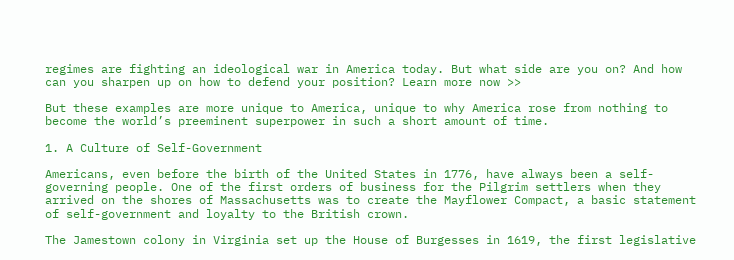regimes are fighting an ideological war in America today. But what side are you on? And how can you sharpen up on how to defend your position? Learn more now >>

But these examples are more unique to America, unique to why America rose from nothing to become the world’s preeminent superpower in such a short amount of time.

1. A Culture of Self-Government

Americans, even before the birth of the United States in 1776, have always been a self-governing people. One of the first orders of business for the Pilgrim settlers when they arrived on the shores of Massachusetts was to create the Mayflower Compact, a basic statement of self-government and loyalty to the British crown.

The Jamestown colony in Virginia set up the House of Burgesses in 1619, the first legislative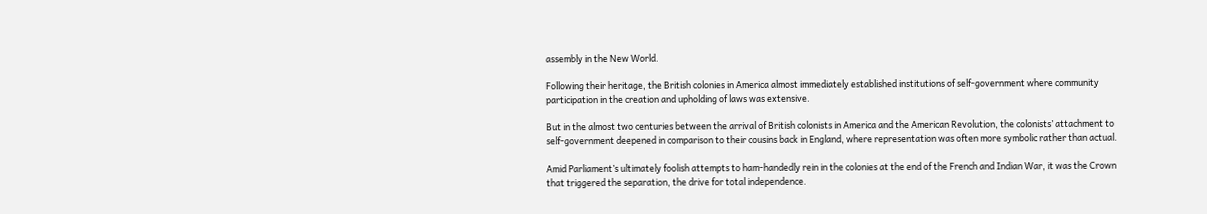assembly in the New World.

Following their heritage, the British colonies in America almost immediately established institutions of self-government where community participation in the creation and upholding of laws was extensive.

But in the almost two centuries between the arrival of British colonists in America and the American Revolution, the colonists’ attachment to self-government deepened in comparison to their cousins back in England, where representation was often more symbolic rather than actual.

Amid Parliament’s ultimately foolish attempts to ham-handedly rein in the colonies at the end of the French and Indian War, it was the Crown that triggered the separation, the drive for total independence.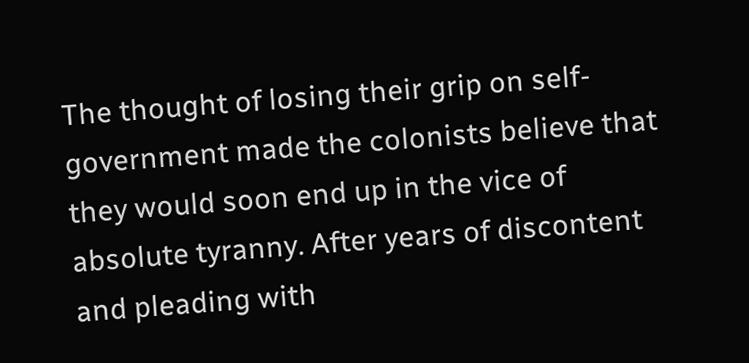The thought of losing their grip on self-government made the colonists believe that they would soon end up in the vice of absolute tyranny. After years of discontent and pleading with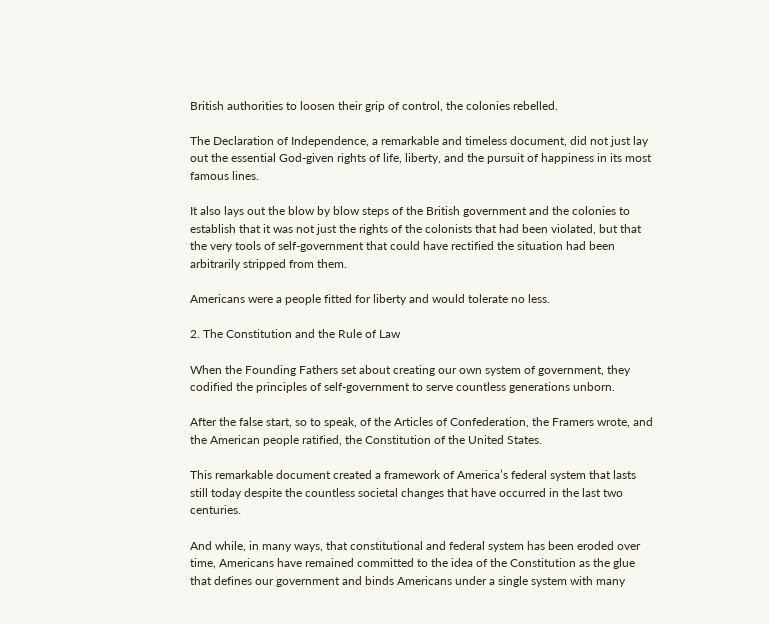British authorities to loosen their grip of control, the colonies rebelled.

The Declaration of Independence, a remarkable and timeless document, did not just lay out the essential God-given rights of life, liberty, and the pursuit of happiness in its most famous lines.

It also lays out the blow by blow steps of the British government and the colonies to establish that it was not just the rights of the colonists that had been violated, but that the very tools of self-government that could have rectified the situation had been arbitrarily stripped from them.

Americans were a people fitted for liberty and would tolerate no less.

2. The Constitution and the Rule of Law

When the Founding Fathers set about creating our own system of government, they codified the principles of self-government to serve countless generations unborn.

After the false start, so to speak, of the Articles of Confederation, the Framers wrote, and the American people ratified, the Constitution of the United States.

This remarkable document created a framework of America’s federal system that lasts still today despite the countless societal changes that have occurred in the last two centuries.

And while, in many ways, that constitutional and federal system has been eroded over time, Americans have remained committed to the idea of the Constitution as the glue that defines our government and binds Americans under a single system with many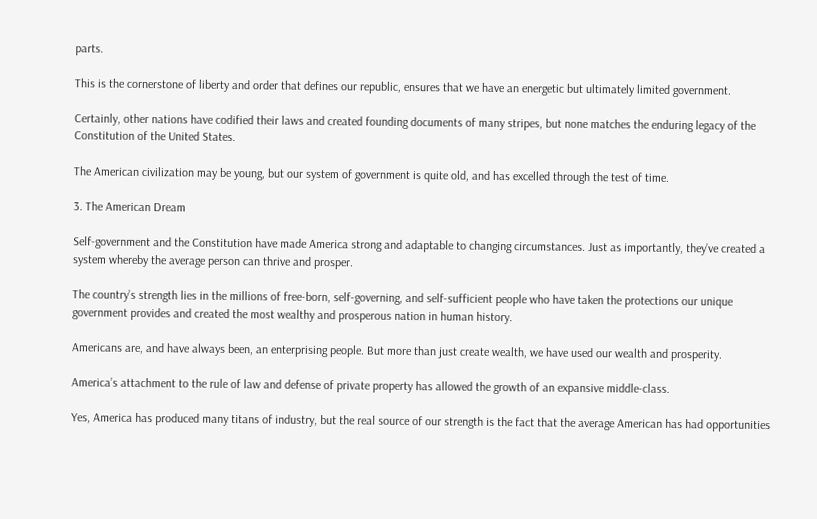parts.

This is the cornerstone of liberty and order that defines our republic, ensures that we have an energetic but ultimately limited government.

Certainly, other nations have codified their laws and created founding documents of many stripes, but none matches the enduring legacy of the Constitution of the United States.

The American civilization may be young, but our system of government is quite old, and has excelled through the test of time.

3. The American Dream

Self-government and the Constitution have made America strong and adaptable to changing circumstances. Just as importantly, they’ve created a system whereby the average person can thrive and prosper.

The country’s strength lies in the millions of free-born, self-governing, and self-sufficient people who have taken the protections our unique government provides and created the most wealthy and prosperous nation in human history.

Americans are, and have always been, an enterprising people. But more than just create wealth, we have used our wealth and prosperity.

America’s attachment to the rule of law and defense of private property has allowed the growth of an expansive middle-class.

Yes, America has produced many titans of industry, but the real source of our strength is the fact that the average American has had opportunities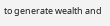to generate wealth and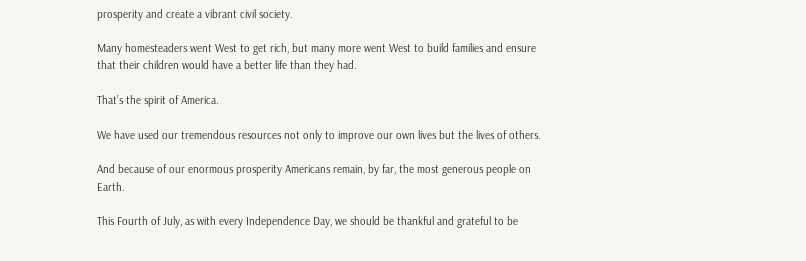prosperity and create a vibrant civil society.

Many homesteaders went West to get rich, but many more went West to build families and ensure that their children would have a better life than they had.

That’s the spirit of America.

We have used our tremendous resources not only to improve our own lives but the lives of others.

And because of our enormous prosperity Americans remain, by far, the most generous people on Earth.

This Fourth of July, as with every Independence Day, we should be thankful and grateful to be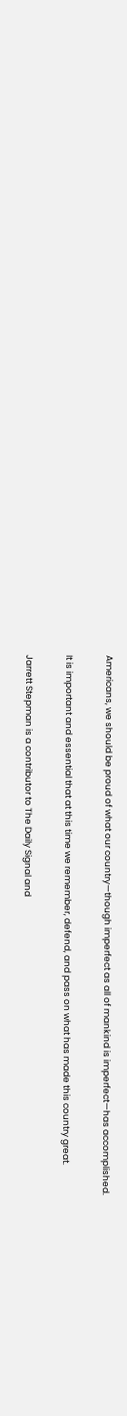Americans, we should be proud of what our country—though imperfect as all of mankind is imperfect—has accomplished.

It is important and essential that at this time we remember, defend, and pass on what has made this country great.

Jarrett Stepman is a contributor to The Daily Signal and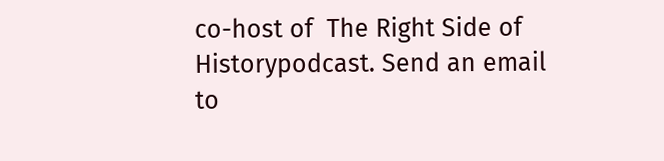co-host of  The Right Side of Historypodcast. Send an email to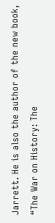Jarrett. He is also the author of the new book, “The War on History: The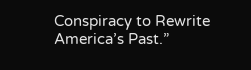Conspiracy to Rewrite America’s Past.”